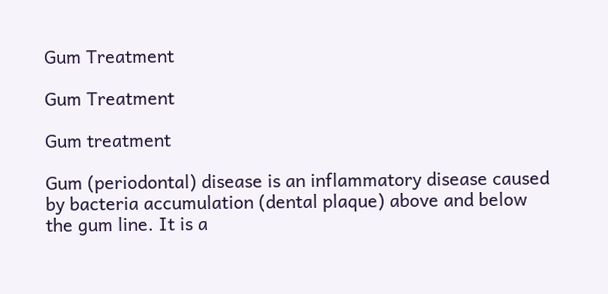Gum Treatment

Gum Treatment

Gum treatment

Gum (periodontal) disease is an inflammatory disease caused by bacteria accumulation (dental plaque) above and below the gum line. It is a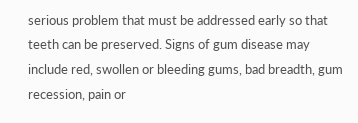serious problem that must be addressed early so that teeth can be preserved. Signs of gum disease may include red, swollen or bleeding gums, bad breadth, gum recession, pain or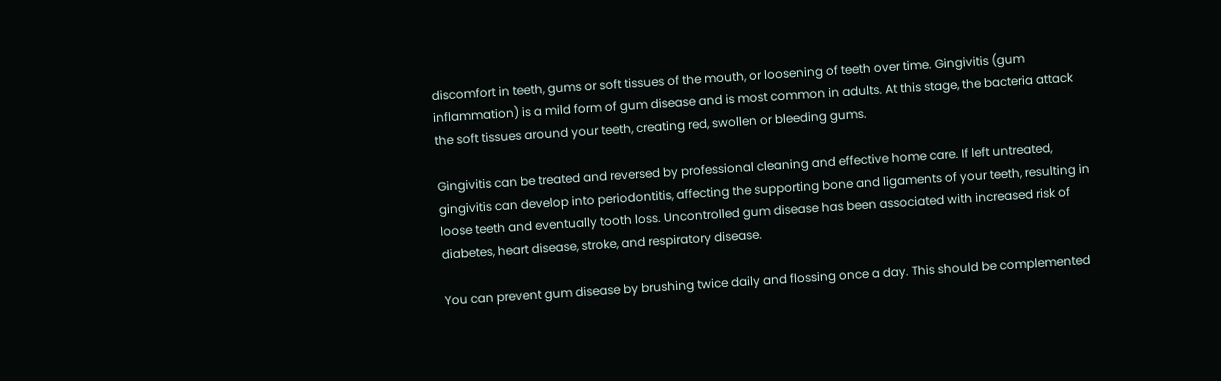discomfort in teeth, gums or soft tissues of the mouth, or loosening of teeth over time. Gingivitis (gum inflammation) is a mild form of gum disease and is most common in adults. At this stage, the bacteria attack the soft tissues around your teeth, creating red, swollen or bleeding gums.

Gingivitis can be treated and reversed by professional cleaning and effective home care. If left untreated, gingivitis can develop into periodontitis, affecting the supporting bone and ligaments of your teeth, resulting in loose teeth and eventually tooth loss. Uncontrolled gum disease has been associated with increased risk of diabetes, heart disease, stroke, and respiratory disease.

You can prevent gum disease by brushing twice daily and flossing once a day. This should be complemented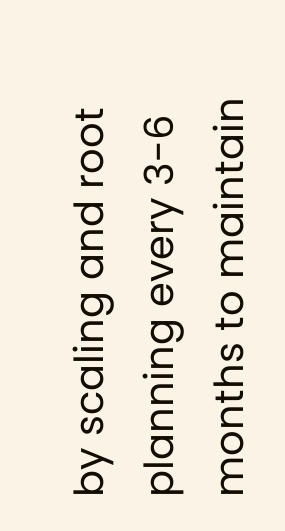by scaling and root planning every 3-6 months to maintain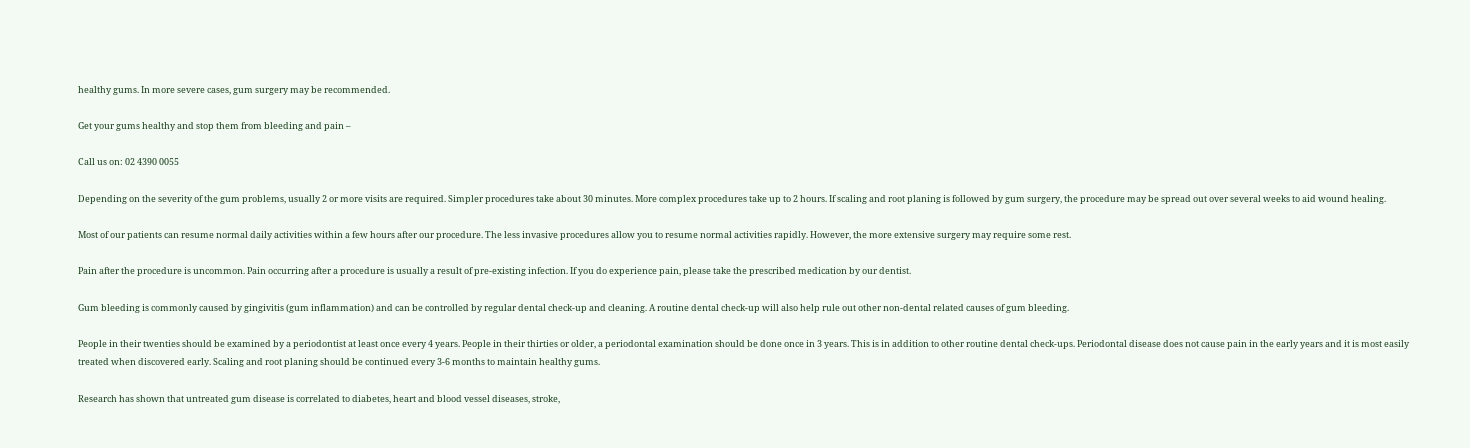healthy gums. In more severe cases, gum surgery may be recommended.

Get your gums healthy and stop them from bleeding and pain –

Call us on: 02 4390 0055

Depending on the severity of the gum problems, usually 2 or more visits are required. Simpler procedures take about 30 minutes. More complex procedures take up to 2 hours. If scaling and root planing is followed by gum surgery, the procedure may be spread out over several weeks to aid wound healing.

Most of our patients can resume normal daily activities within a few hours after our procedure. The less invasive procedures allow you to resume normal activities rapidly. However, the more extensive surgery may require some rest.

Pain after the procedure is uncommon. Pain occurring after a procedure is usually a result of pre-existing infection. If you do experience pain, please take the prescribed medication by our dentist.

Gum bleeding is commonly caused by gingivitis (gum inflammation) and can be controlled by regular dental check-up and cleaning. A routine dental check-up will also help rule out other non-dental related causes of gum bleeding.

People in their twenties should be examined by a periodontist at least once every 4 years. People in their thirties or older, a periodontal examination should be done once in 3 years. This is in addition to other routine dental check-ups. Periodontal disease does not cause pain in the early years and it is most easily treated when discovered early. Scaling and root planing should be continued every 3-6 months to maintain healthy gums.

Research has shown that untreated gum disease is correlated to diabetes, heart and blood vessel diseases, stroke,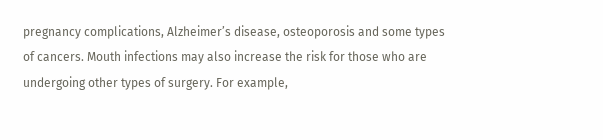pregnancy complications, Alzheimer’s disease, osteoporosis and some types of cancers. Mouth infections may also increase the risk for those who are undergoing other types of surgery. For example,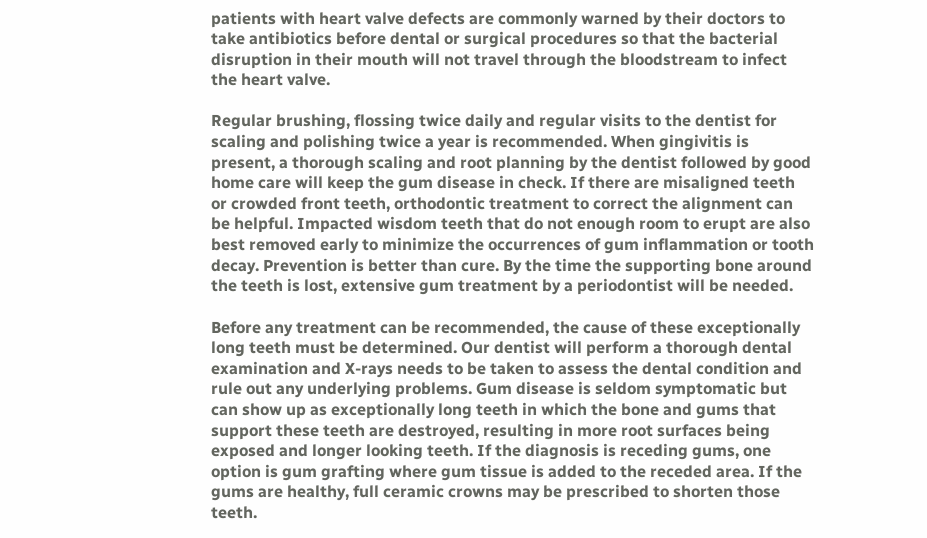patients with heart valve defects are commonly warned by their doctors to take antibiotics before dental or surgical procedures so that the bacterial disruption in their mouth will not travel through the bloodstream to infect the heart valve.

Regular brushing, flossing twice daily and regular visits to the dentist for scaling and polishing twice a year is recommended. When gingivitis is present, a thorough scaling and root planning by the dentist followed by good home care will keep the gum disease in check. If there are misaligned teeth or crowded front teeth, orthodontic treatment to correct the alignment can be helpful. Impacted wisdom teeth that do not enough room to erupt are also best removed early to minimize the occurrences of gum inflammation or tooth decay. Prevention is better than cure. By the time the supporting bone around the teeth is lost, extensive gum treatment by a periodontist will be needed.

Before any treatment can be recommended, the cause of these exceptionally long teeth must be determined. Our dentist will perform a thorough dental examination and X-rays needs to be taken to assess the dental condition and rule out any underlying problems. Gum disease is seldom symptomatic but can show up as exceptionally long teeth in which the bone and gums that support these teeth are destroyed, resulting in more root surfaces being exposed and longer looking teeth. If the diagnosis is receding gums, one option is gum grafting where gum tissue is added to the receded area. If the gums are healthy, full ceramic crowns may be prescribed to shorten those teeth.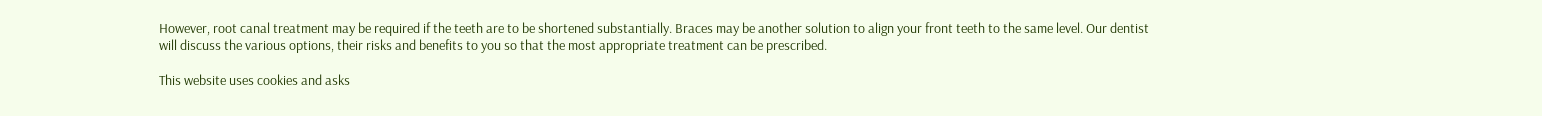However, root canal treatment may be required if the teeth are to be shortened substantially. Braces may be another solution to align your front teeth to the same level. Our dentist will discuss the various options, their risks and benefits to you so that the most appropriate treatment can be prescribed.

This website uses cookies and asks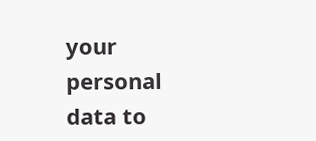your personal data to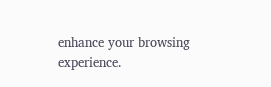enhance your browsing experience.